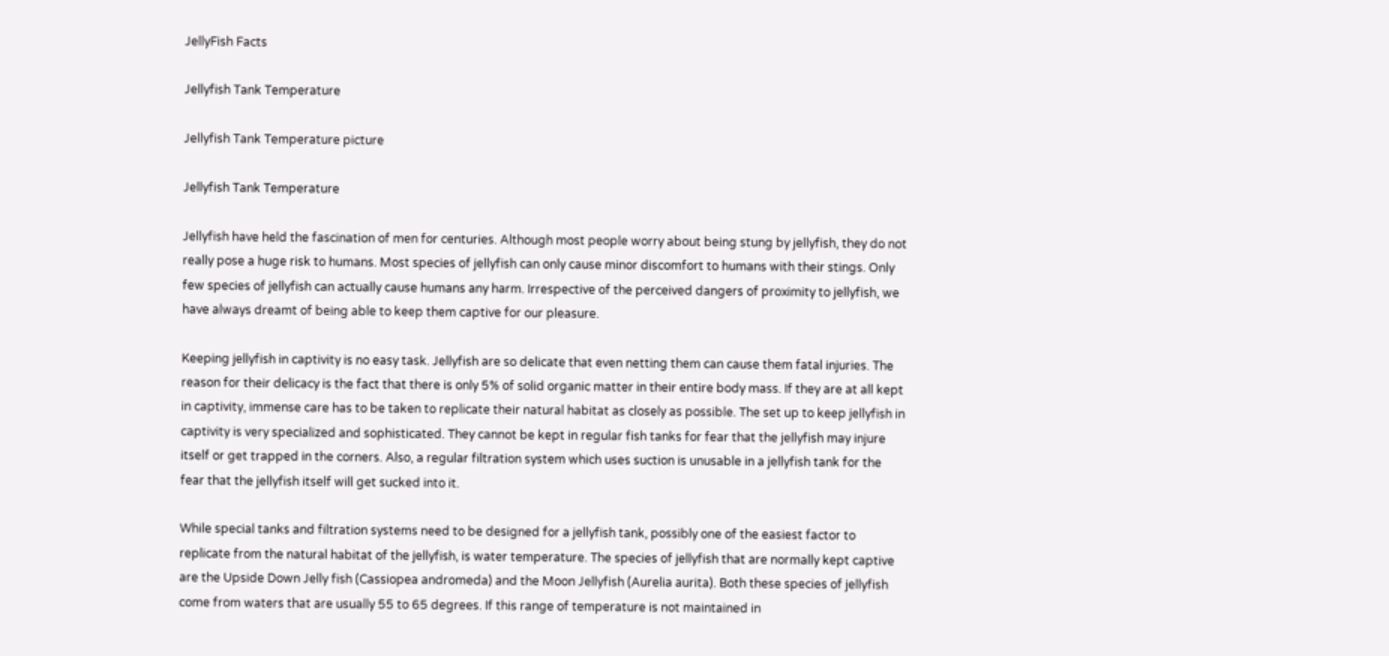JellyFish Facts

Jellyfish Tank Temperature

Jellyfish Tank Temperature picture

Jellyfish Tank Temperature

Jellyfish have held the fascination of men for centuries. Although most people worry about being stung by jellyfish, they do not really pose a huge risk to humans. Most species of jellyfish can only cause minor discomfort to humans with their stings. Only few species of jellyfish can actually cause humans any harm. Irrespective of the perceived dangers of proximity to jellyfish, we have always dreamt of being able to keep them captive for our pleasure.

Keeping jellyfish in captivity is no easy task. Jellyfish are so delicate that even netting them can cause them fatal injuries. The reason for their delicacy is the fact that there is only 5% of solid organic matter in their entire body mass. If they are at all kept in captivity, immense care has to be taken to replicate their natural habitat as closely as possible. The set up to keep jellyfish in captivity is very specialized and sophisticated. They cannot be kept in regular fish tanks for fear that the jellyfish may injure itself or get trapped in the corners. Also, a regular filtration system which uses suction is unusable in a jellyfish tank for the fear that the jellyfish itself will get sucked into it.

While special tanks and filtration systems need to be designed for a jellyfish tank, possibly one of the easiest factor to replicate from the natural habitat of the jellyfish, is water temperature. The species of jellyfish that are normally kept captive are the Upside Down Jelly fish (Cassiopea andromeda) and the Moon Jellyfish (Aurelia aurita). Both these species of jellyfish come from waters that are usually 55 to 65 degrees. If this range of temperature is not maintained in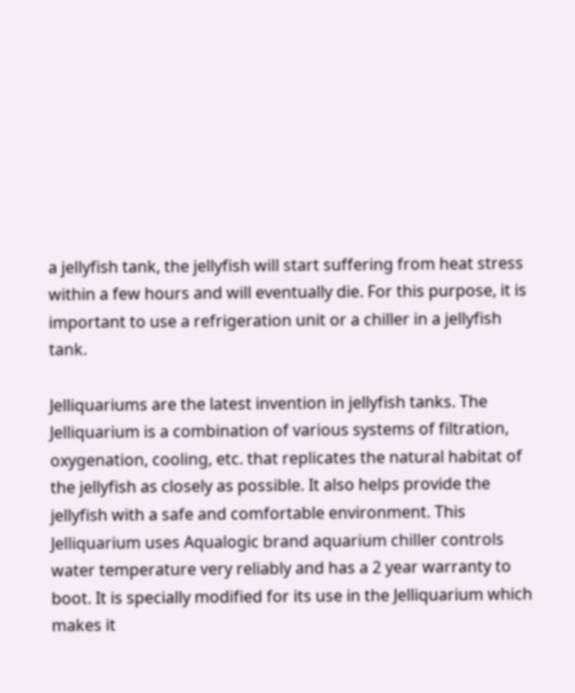a jellyfish tank, the jellyfish will start suffering from heat stress within a few hours and will eventually die. For this purpose, it is important to use a refrigeration unit or a chiller in a jellyfish tank.

Jelliquariums are the latest invention in jellyfish tanks. The Jelliquarium is a combination of various systems of filtration, oxygenation, cooling, etc. that replicates the natural habitat of the jellyfish as closely as possible. It also helps provide the jellyfish with a safe and comfortable environment. This Jelliquarium uses Aqualogic brand aquarium chiller controls water temperature very reliably and has a 2 year warranty to boot. It is specially modified for its use in the Jelliquarium which makes it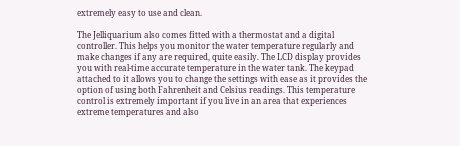extremely easy to use and clean.

The Jelliquarium also comes fitted with a thermostat and a digital controller. This helps you monitor the water temperature regularly and make changes if any are required, quite easily. The LCD display provides you with real-time accurate temperature in the water tank. The keypad attached to it allows you to change the settings with ease as it provides the option of using both Fahrenheit and Celsius readings. This temperature control is extremely important if you live in an area that experiences extreme temperatures and also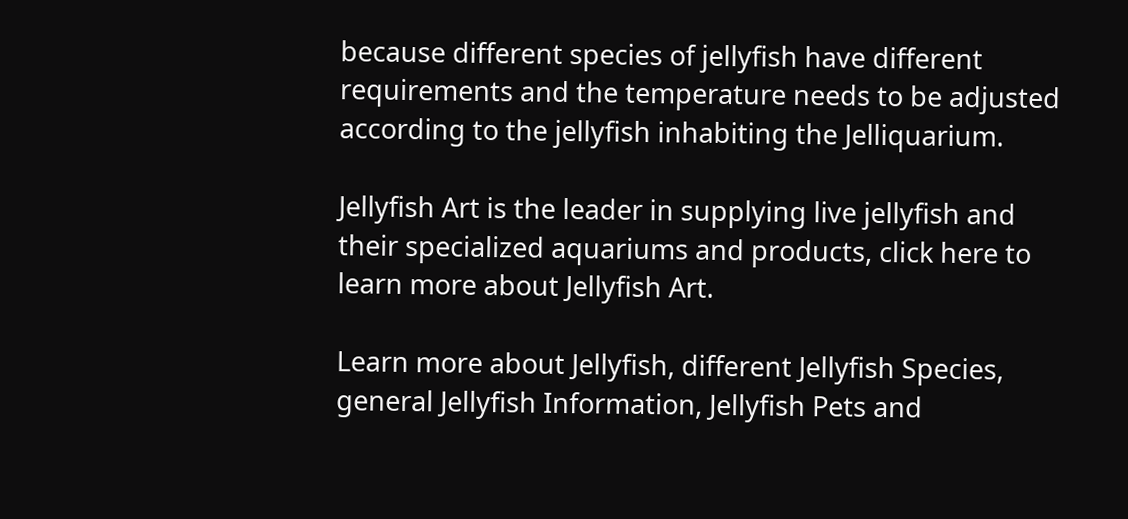because different species of jellyfish have different requirements and the temperature needs to be adjusted according to the jellyfish inhabiting the Jelliquarium.

Jellyfish Art is the leader in supplying live jellyfish and their specialized aquariums and products, click here to learn more about Jellyfish Art.

Learn more about Jellyfish, different Jellyfish Species, general Jellyfish Information, Jellyfish Pets and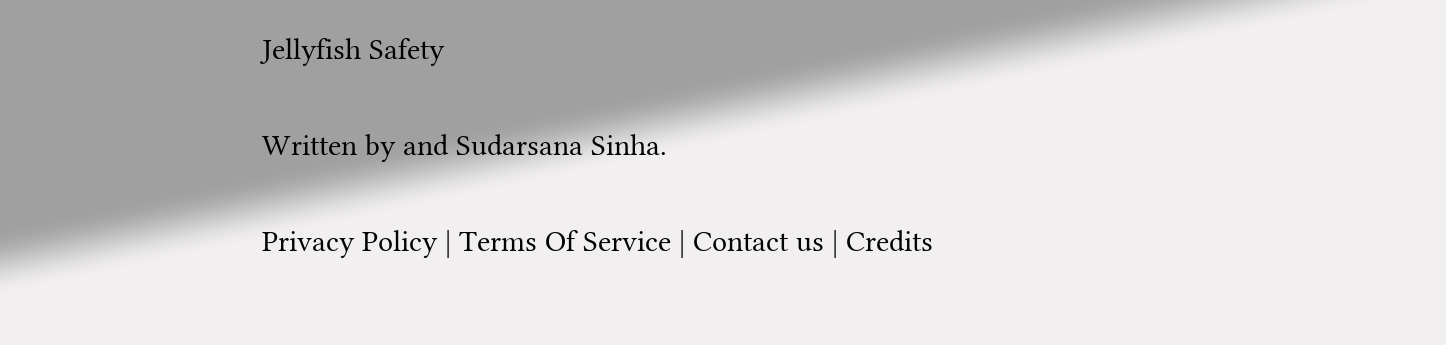Jellyfish Safety

Written by and Sudarsana Sinha.

Privacy Policy | Terms Of Service | Contact us | Credits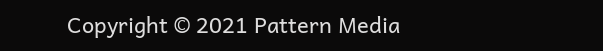Copyright © 2021 Pattern Media